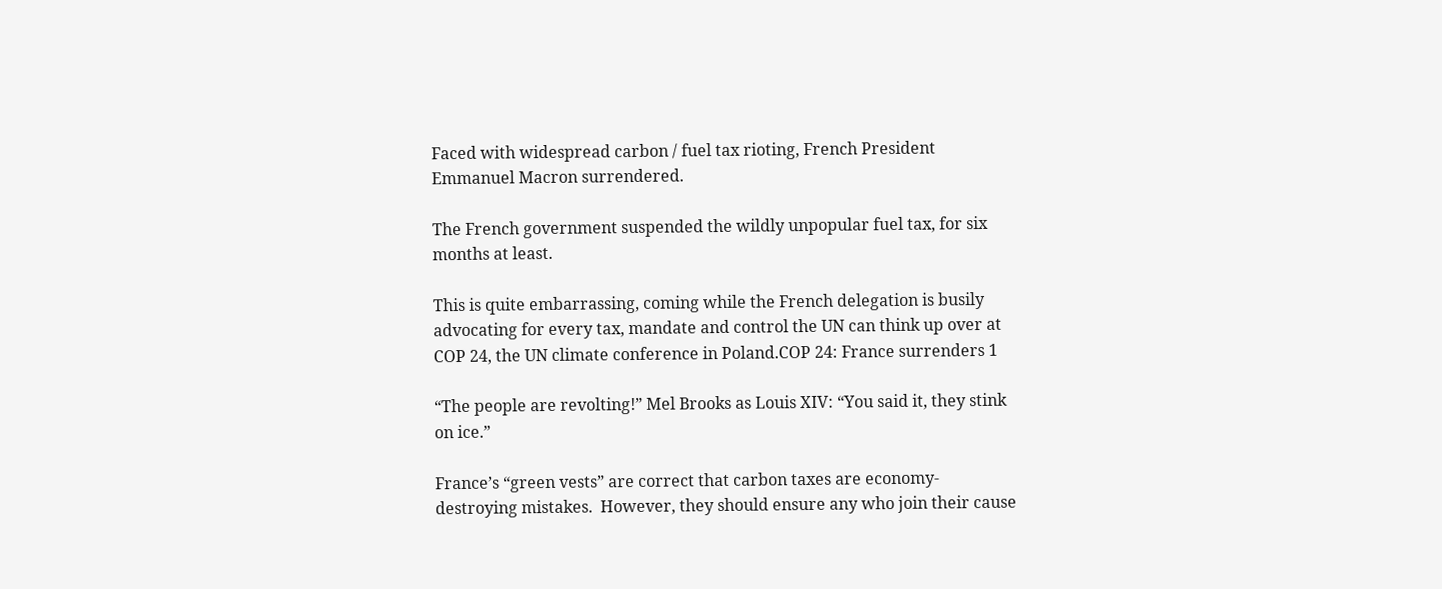Faced with widespread carbon / fuel tax rioting, French President Emmanuel Macron surrendered.

The French government suspended the wildly unpopular fuel tax, for six months at least.

This is quite embarrassing, coming while the French delegation is busily advocating for every tax, mandate and control the UN can think up over at COP 24, the UN climate conference in Poland.COP 24: France surrenders 1

“The people are revolting!” Mel Brooks as Louis XIV: “You said it, they stink on ice.”

France’s “green vests” are correct that carbon taxes are economy-destroying mistakes.  However, they should ensure any who join their cause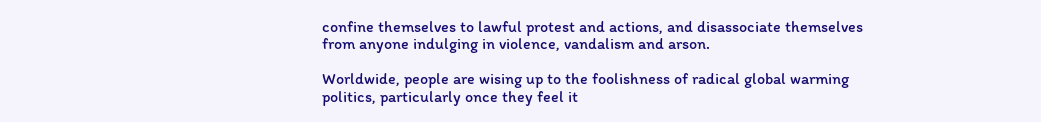confine themselves to lawful protest and actions, and disassociate themselves from anyone indulging in violence, vandalism and arson.

Worldwide, people are wising up to the foolishness of radical global warming politics, particularly once they feel it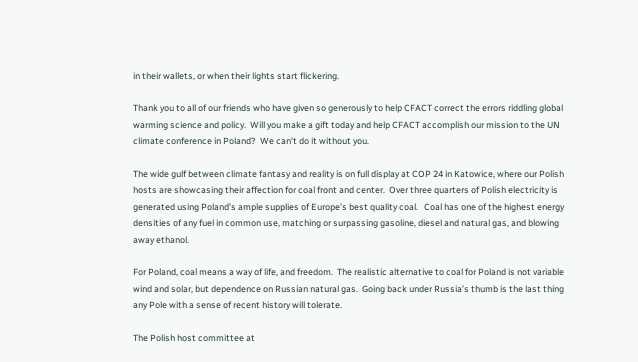in their wallets, or when their lights start flickering.

Thank you to all of our friends who have given so generously to help CFACT correct the errors riddling global warming science and policy.  Will you make a gift today and help CFACT accomplish our mission to the UN climate conference in Poland?  We can’t do it without you.

The wide gulf between climate fantasy and reality is on full display at COP 24 in Katowice, where our Polish hosts are showcasing their affection for coal front and center.  Over three quarters of Polish electricity is generated using Poland’s ample supplies of Europe’s best quality coal.   Coal has one of the highest energy densities of any fuel in common use, matching or surpassing gasoline, diesel and natural gas, and blowing away ethanol.

For Poland, coal means a way of life, and freedom.  The realistic alternative to coal for Poland is not variable wind and solar, but dependence on Russian natural gas.  Going back under Russia’s thumb is the last thing any Pole with a sense of recent history will tolerate.

The Polish host committee at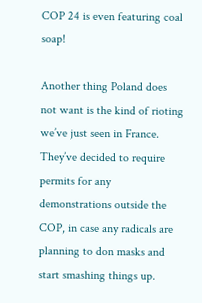COP 24 is even featuring coal soap!

Another thing Poland does not want is the kind of rioting we’ve just seen in France.  They’ve decided to require permits for any demonstrations outside the COP, in case any radicals are planning to don masks and start smashing things up.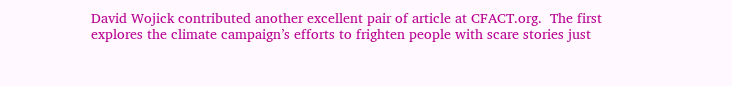David Wojick contributed another excellent pair of article at CFACT.org.  The first explores the climate campaign’s efforts to frighten people with scare stories just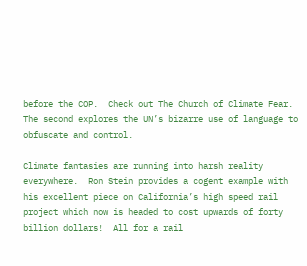before the COP.  Check out The Church of Climate Fear.  The second explores the UN’s bizarre use of language to obfuscate and control.

Climate fantasies are running into harsh reality everywhere.  Ron Stein provides a cogent example with his excellent piece on California’s high speed rail project which now is headed to cost upwards of forty billion dollars!  All for a rail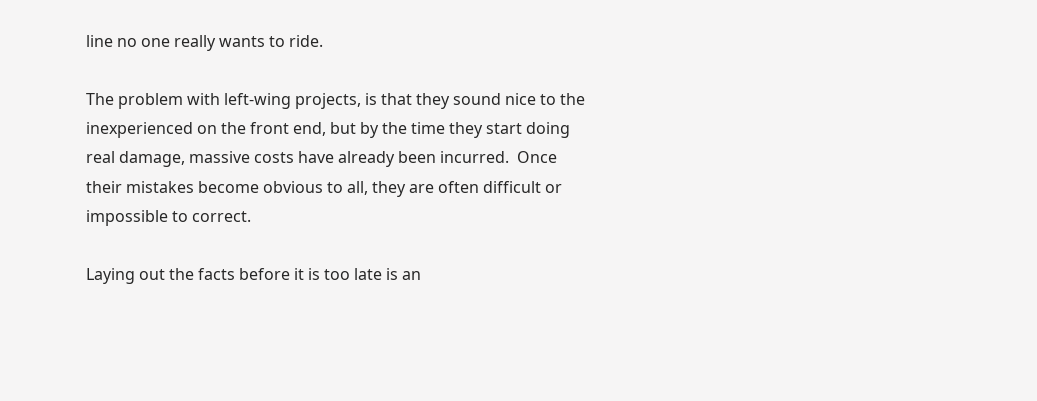line no one really wants to ride.

The problem with left-wing projects, is that they sound nice to the inexperienced on the front end, but by the time they start doing real damage, massive costs have already been incurred.  Once their mistakes become obvious to all, they are often difficult or impossible to correct.

Laying out the facts before it is too late is an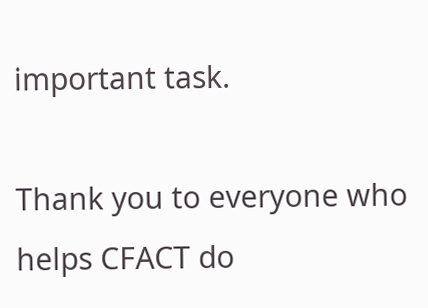important task.

Thank you to everyone who helps CFACT do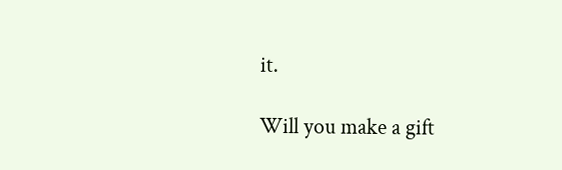it.

Will you make a gift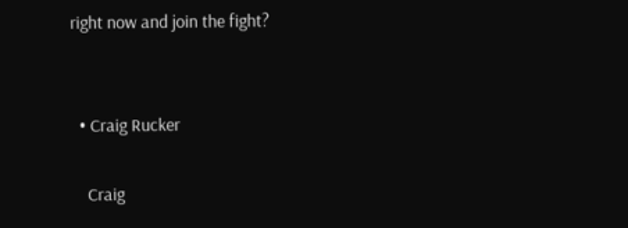right now and join the fight?


  • Craig Rucker

    Craig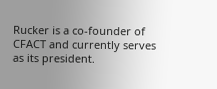Rucker is a co-founder of CFACT and currently serves as its president.